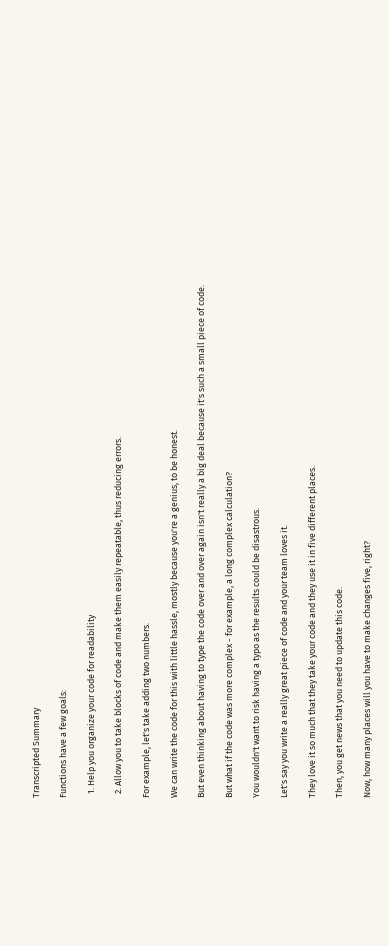Transcripted Summary

Functions have a few goals:

  1. Help you organize your code for readability

  2. Allow you to take blocks of code and make them easily repeatable, thus reducing errors.

For example, let's take adding two numbers.

We can write the code for this with little hassle, mostly because you're a genius, to be honest.

But even thinking about having to type the code over and over again isn't really a big deal because it's such a small piece of code.

But what if the code was more complex - for example, a long complex calculation?

You wouldn't want to risk having a typo as the results could be disastrous.

Let's say you write a really great piece of code and your team loves it.

They love it so much that they take your code and they use it in five different places.

Then, you get news that you need to update this code.

Now, how many places will you have to make changes five, right?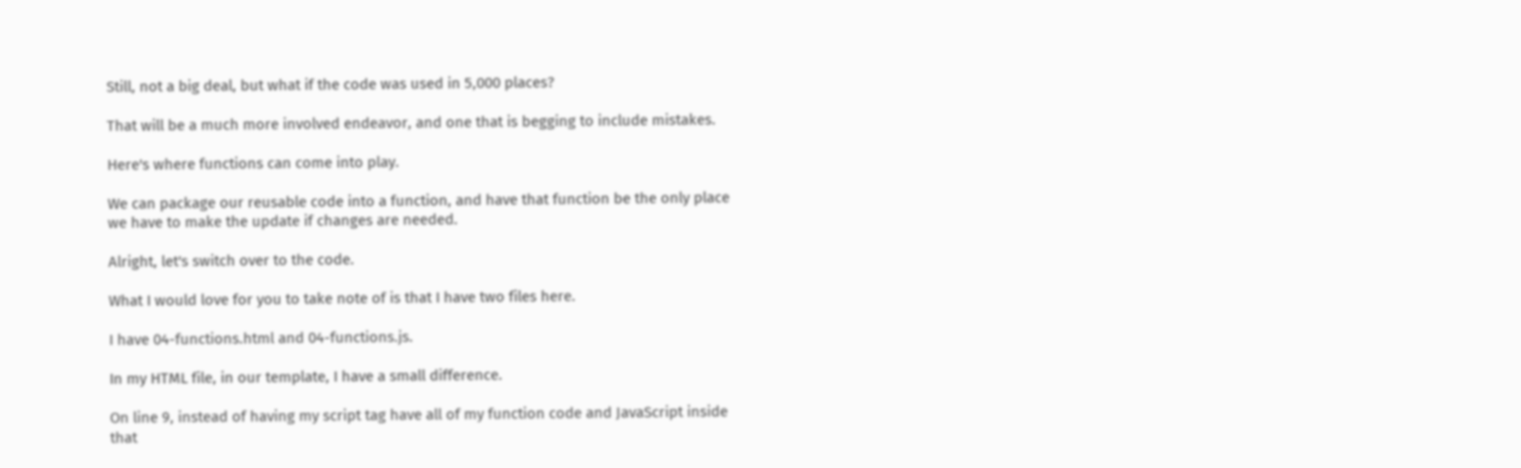Still, not a big deal, but what if the code was used in 5,000 places?

That will be a much more involved endeavor, and one that is begging to include mistakes.

Here's where functions can come into play.

We can package our reusable code into a function, and have that function be the only place we have to make the update if changes are needed.

Alright, let's switch over to the code.

What I would love for you to take note of is that I have two files here.

I have 04-functions.html and 04-functions.js.

In my HTML file, in our template, I have a small difference.

On line 9, instead of having my script tag have all of my function code and JavaScript inside that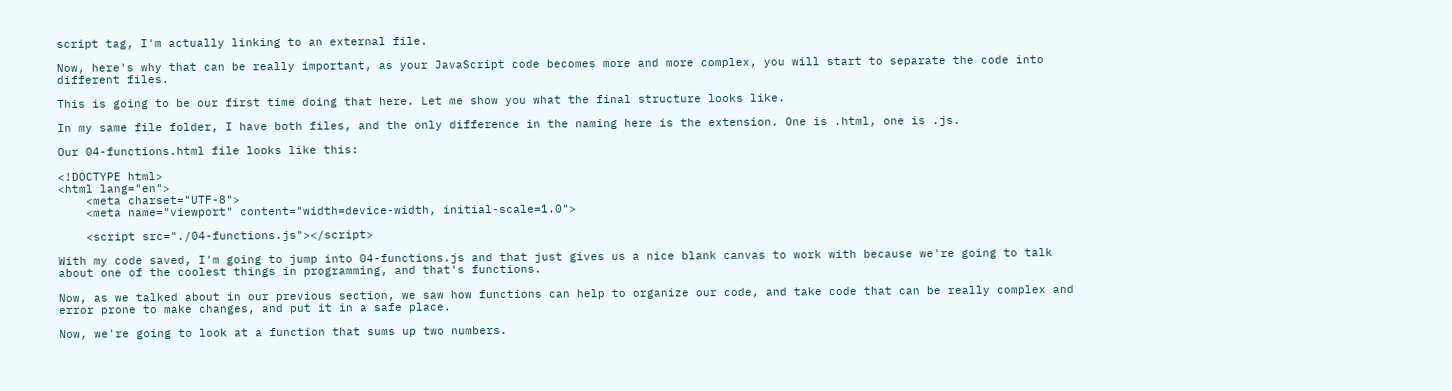script tag, I'm actually linking to an external file.

Now, here's why that can be really important, as your JavaScript code becomes more and more complex, you will start to separate the code into different files.

This is going to be our first time doing that here. Let me show you what the final structure looks like.

In my same file folder, I have both files, and the only difference in the naming here is the extension. One is .html, one is .js.

Our 04-functions.html file looks like this:

<!DOCTYPE html>
<html lang="en">
    <meta charset="UTF-8">
    <meta name="viewport" content="width=device-width, initial-scale=1.0">

    <script src="./04-functions.js"></script>

With my code saved, I'm going to jump into 04-functions.js and that just gives us a nice blank canvas to work with because we're going to talk about one of the coolest things in programming, and that's functions.

Now, as we talked about in our previous section, we saw how functions can help to organize our code, and take code that can be really complex and error prone to make changes, and put it in a safe place.

Now, we're going to look at a function that sums up two numbers.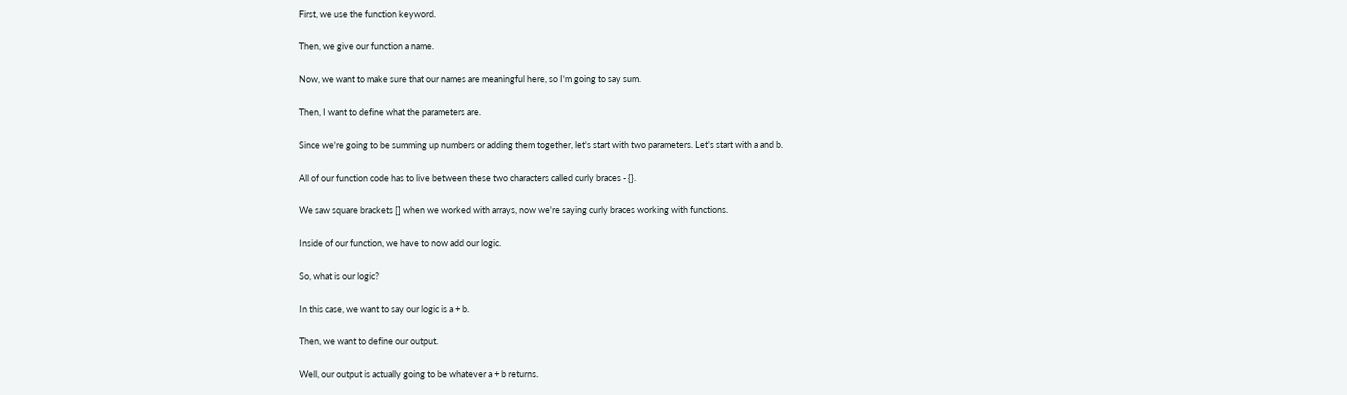First, we use the function keyword.

Then, we give our function a name.

Now, we want to make sure that our names are meaningful here, so I'm going to say sum.

Then, I want to define what the parameters are.

Since we're going to be summing up numbers or adding them together, let's start with two parameters. Let's start with a and b.

All of our function code has to live between these two characters called curly braces - {}.

We saw square brackets [] when we worked with arrays, now we're saying curly braces working with functions.

Inside of our function, we have to now add our logic.

So, what is our logic?

In this case, we want to say our logic is a + b.

Then, we want to define our output.

Well, our output is actually going to be whatever a + b returns.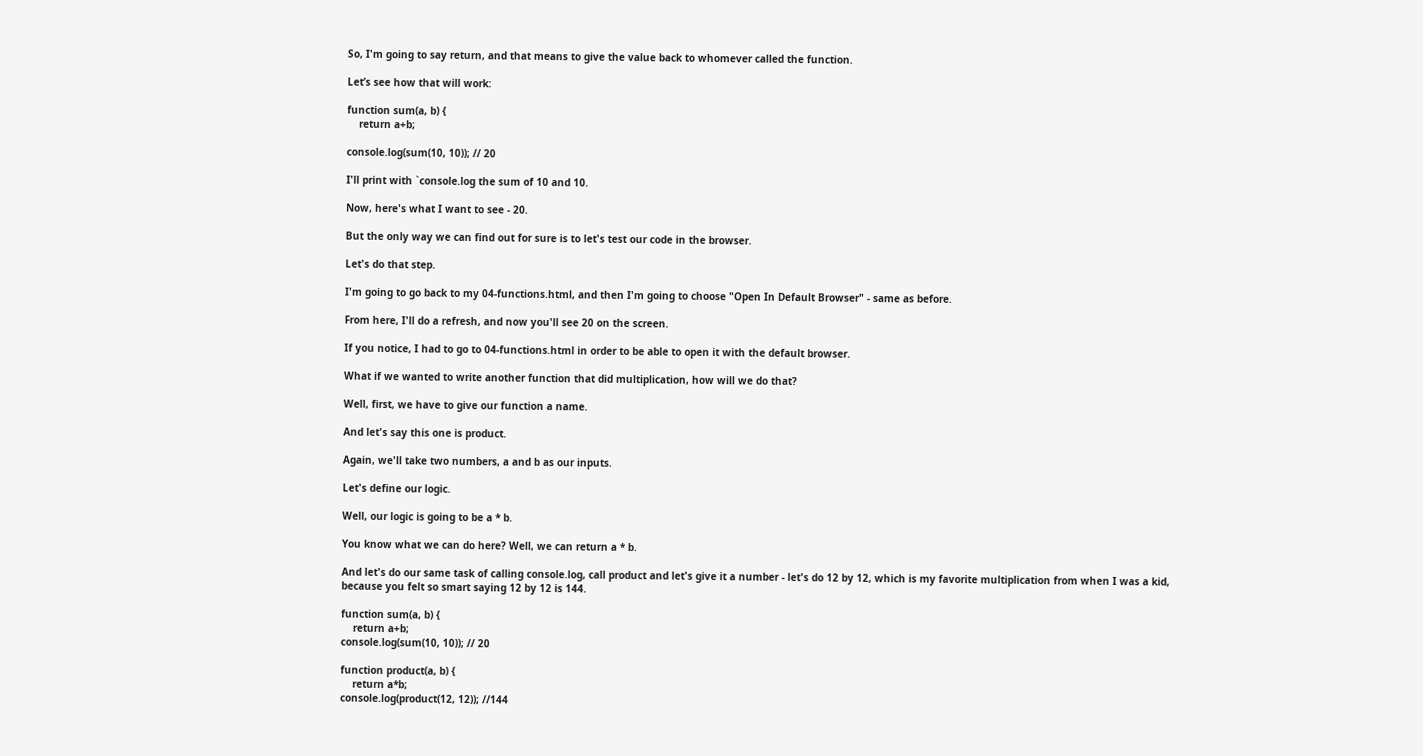So, I'm going to say return, and that means to give the value back to whomever called the function.

Let’s see how that will work:

function sum(a, b) {
    return a+b;

console.log(sum(10, 10)); // 20

I'll print with `console.log the sum of 10 and 10.

Now, here's what I want to see - 20.

But the only way we can find out for sure is to let's test our code in the browser.

Let's do that step.

I'm going to go back to my 04-functions.html, and then I'm going to choose "Open In Default Browser" - same as before.

From here, I'll do a refresh, and now you'll see 20 on the screen.

If you notice, I had to go to 04-functions.html in order to be able to open it with the default browser.

What if we wanted to write another function that did multiplication, how will we do that?

Well, first, we have to give our function a name.

And let's say this one is product.

Again, we'll take two numbers, a and b as our inputs.

Let's define our logic.

Well, our logic is going to be a * b.

You know what we can do here? Well, we can return a * b.

And let's do our same task of calling console.log, call product and let's give it a number - let's do 12 by 12, which is my favorite multiplication from when I was a kid, because you felt so smart saying 12 by 12 is 144.

function sum(a, b) {
    return a+b;
console.log(sum(10, 10)); // 20

function product(a, b) {
    return a*b;
console.log(product(12, 12)); //144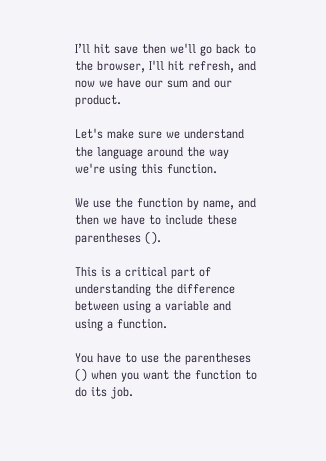I’ll hit save then we'll go back to the browser, I'll hit refresh, and now we have our sum and our product.

Let's make sure we understand the language around the way we're using this function.

We use the function by name, and then we have to include these parentheses ().

This is a critical part of understanding the difference between using a variable and using a function.

You have to use the parentheses () when you want the function to do its job.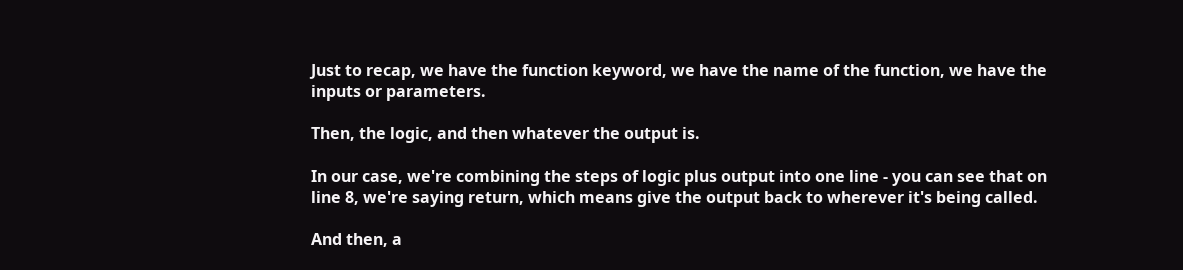Just to recap, we have the function keyword, we have the name of the function, we have the inputs or parameters.

Then, the logic, and then whatever the output is.

In our case, we're combining the steps of logic plus output into one line - you can see that on line 8, we're saying return, which means give the output back to wherever it's being called.

And then, a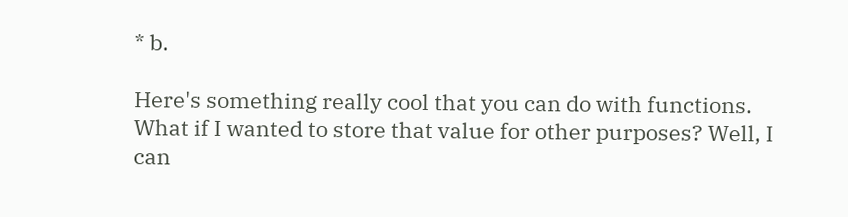* b.

Here's something really cool that you can do with functions. What if I wanted to store that value for other purposes? Well, I can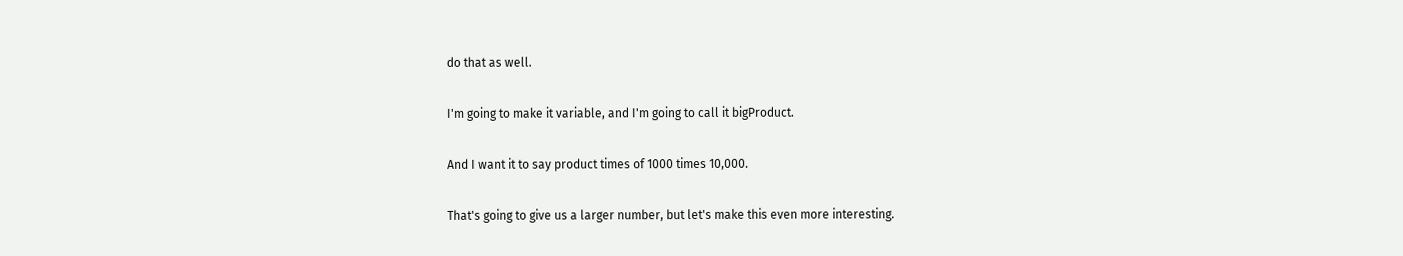do that as well.

I'm going to make it variable, and I'm going to call it bigProduct.

And I want it to say product times of 1000 times 10,000.

That's going to give us a larger number, but let's make this even more interesting.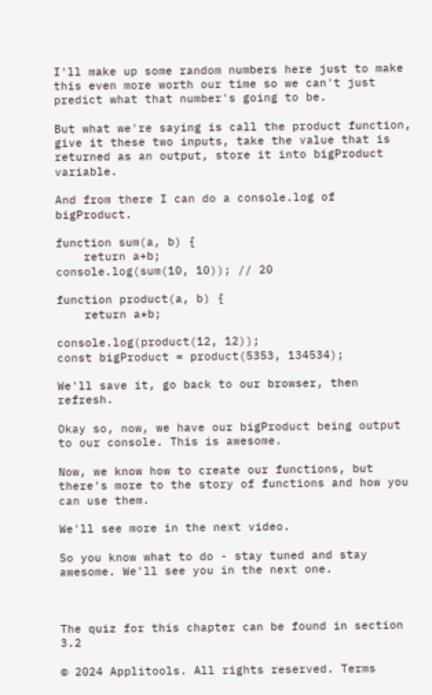I'll make up some random numbers here just to make this even more worth our time so we can't just predict what that number's going to be.

But what we're saying is call the product function, give it these two inputs, take the value that is returned as an output, store it into bigProduct variable.

And from there I can do a console.log of bigProduct.

function sum(a, b) {
    return a+b;
console.log(sum(10, 10)); // 20

function product(a, b) {
    return a*b;

console.log(product(12, 12));
const bigProduct = product(5353, 134534);

We'll save it, go back to our browser, then refresh.

Okay so, now, we have our bigProduct being output to our console. This is awesome.

Now, we know how to create our functions, but there's more to the story of functions and how you can use them.

We'll see more in the next video.

So you know what to do - stay tuned and stay awesome. We'll see you in the next one.



The quiz for this chapter can be found in section 3.2

© 2024 Applitools. All rights reserved. Terms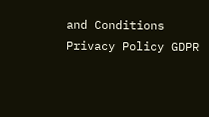and Conditions Privacy Policy GDPR